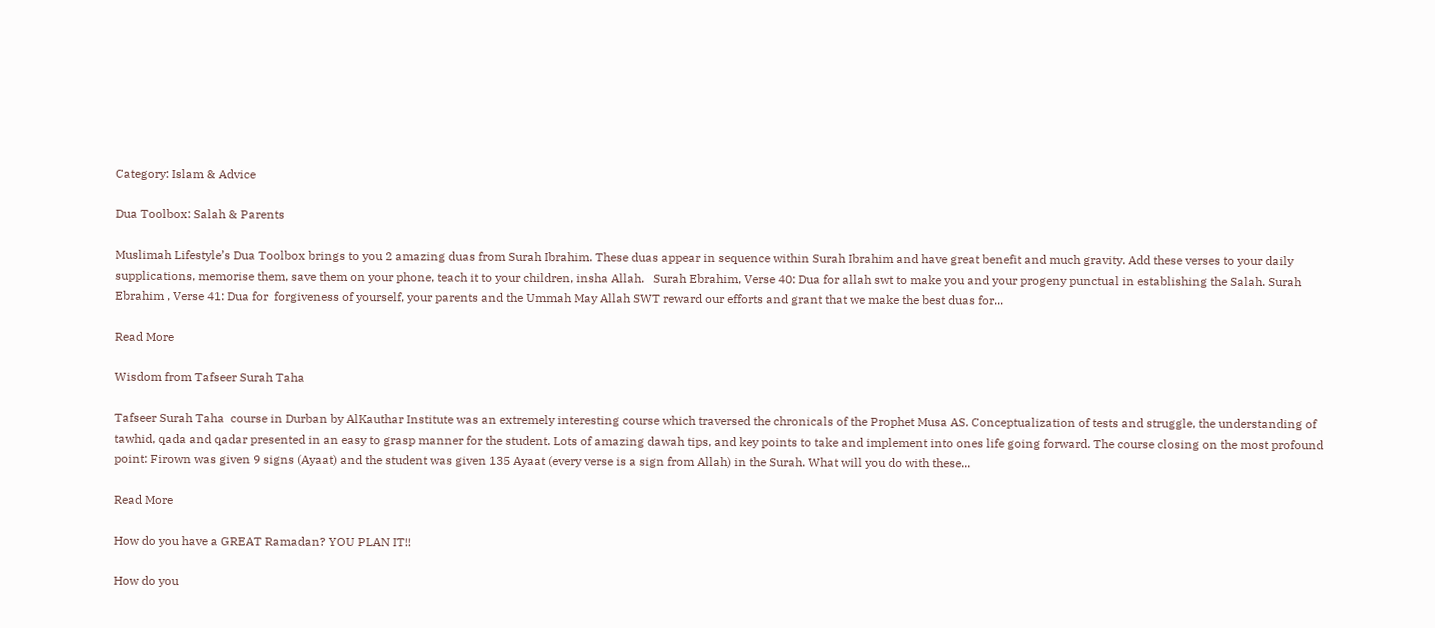Category: Islam & Advice

Dua Toolbox: Salah & Parents

Muslimah Lifestyle’s Dua Toolbox brings to you 2 amazing duas from Surah Ibrahim. These duas appear in sequence within Surah Ibrahim and have great benefit and much gravity. Add these verses to your daily supplications, memorise them, save them on your phone, teach it to your children, insha Allah.   Surah Ebrahim, Verse 40: Dua for allah swt to make you and your progeny punctual in establishing the Salah. Surah Ebrahim , Verse 41: Dua for  forgiveness of yourself, your parents and the Ummah May Allah SWT reward our efforts and grant that we make the best duas for...

Read More

Wisdom from Tafseer Surah Taha

Tafseer Surah Taha  course in Durban by AlKauthar Institute was an extremely interesting course which traversed the chronicals of the Prophet Musa AS. Conceptualization of tests and struggle, the understanding of tawhid, qada and qadar presented in an easy to grasp manner for the student. Lots of amazing dawah tips, and key points to take and implement into ones life going forward. The course closing on the most profound point: Firown was given 9 signs (Ayaat) and the student was given 135 Ayaat (every verse is a sign from Allah) in the Surah. What will you do with these...

Read More

How do you have a GREAT Ramadan? YOU PLAN IT!!

How do you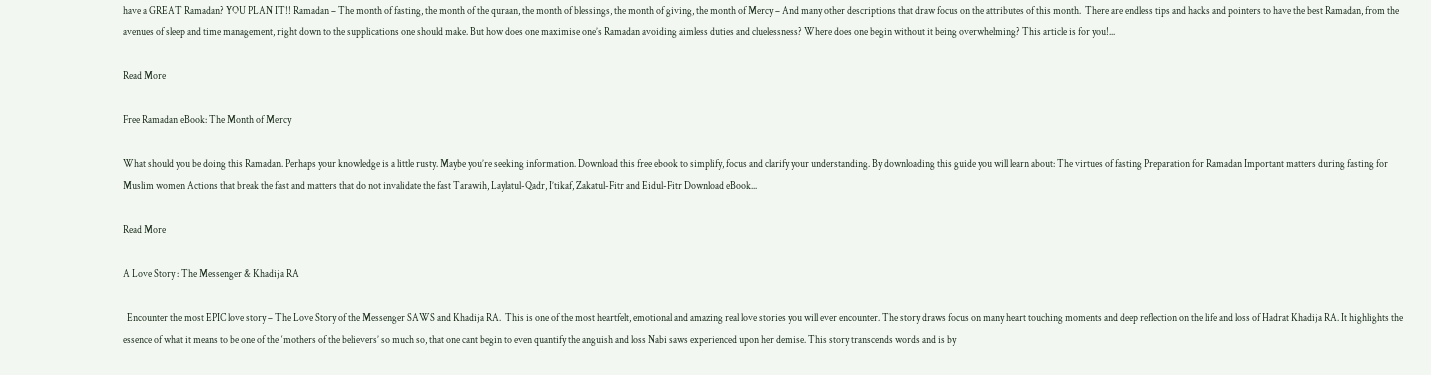have a GREAT Ramadan? YOU PLAN IT!! Ramadan – The month of fasting, the month of the quraan, the month of blessings, the month of giving, the month of Mercy – And many other descriptions that draw focus on the attributes of this month.  There are endless tips and hacks and pointers to have the best Ramadan, from the avenues of sleep and time management, right down to the supplications one should make. But how does one maximise one’s Ramadan avoiding aimless duties and cluelessness? Where does one begin without it being overwhelming? This article is for you!...

Read More

Free Ramadan eBook: The Month of Mercy

What should you be doing this Ramadan. Perhaps your knowledge is a little rusty. Maybe you’re seeking information. Download this free ebook to simplify, focus and clarify your understanding. By downloading this guide you will learn about: The virtues of fasting Preparation for Ramadan Important matters during fasting for Muslim women Actions that break the fast and matters that do not invalidate the fast Tarawih, Laylatul-Qadr, I’tikaf, Zakatul-Fitr and Eidul-Fitr Download eBook...

Read More

A Love Story : The Messenger & Khadija RA

  Encounter the most EPIC love story – The Love Story of the Messenger SAWS and Khadija RA.  This is one of the most heartfelt, emotional and amazing real love stories you will ever encounter. The story draws focus on many heart touching moments and deep reflection on the life and loss of Hadrat Khadija RA. It highlights the essence of what it means to be one of the ‘mothers of the believers’ so much so, that one cant begin to even quantify the anguish and loss Nabi saws experienced upon her demise. This story transcends words and is by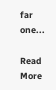far one...

Read More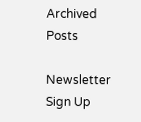Archived Posts

Newsletter Sign Up